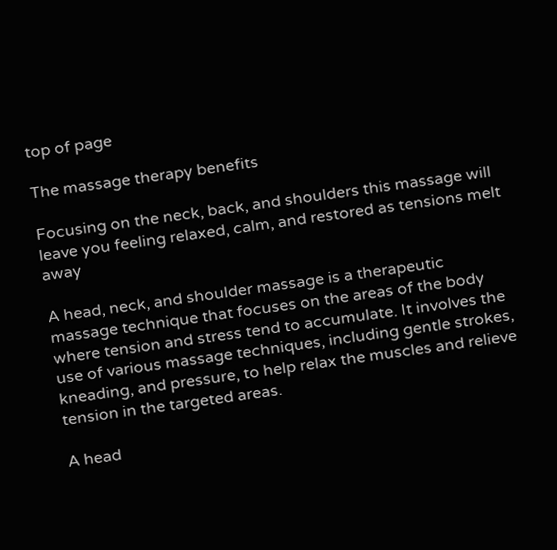top of page

The massage therapy benefits

Focusing on the neck, back, and shoulders this massage will leave you feeling relaxed, calm, and restored as tensions melt away

A head, neck, and shoulder massage is a therapeutic massage technique that focuses on the areas of the body where tension and stress tend to accumulate. It involves the use of various massage techniques, including gentle strokes, kneading, and pressure, to help relax the muscles and relieve tension in the targeted areas.

A head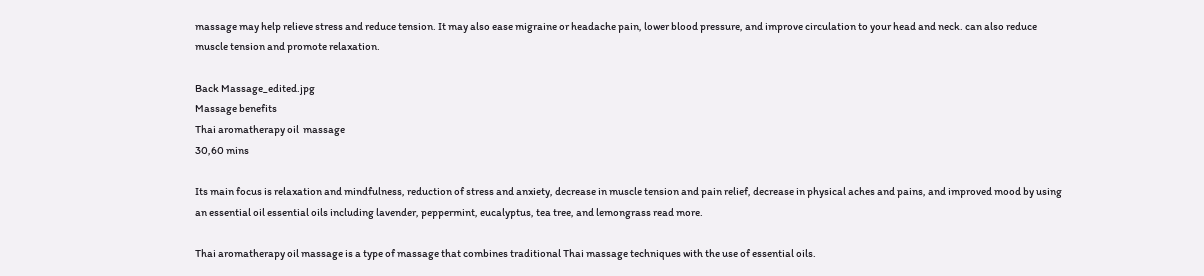massage may help relieve stress and reduce tension. It may also ease migraine or headache pain, lower blood pressure, and improve circulation to your head and neck. can also reduce muscle tension and promote relaxation.

Back Massage_edited.jpg
Massage benefits
Thai aromatherapy oil  massage
30,60 mins

Its main focus is relaxation and mindfulness, reduction of stress and anxiety, decrease in muscle tension and pain relief, decrease in physical aches and pains, and improved mood by using an essential oil essential oils including lavender, peppermint, eucalyptus, tea tree, and lemongrass read more.

Thai aromatherapy oil massage is a type of massage that combines traditional Thai massage techniques with the use of essential oils.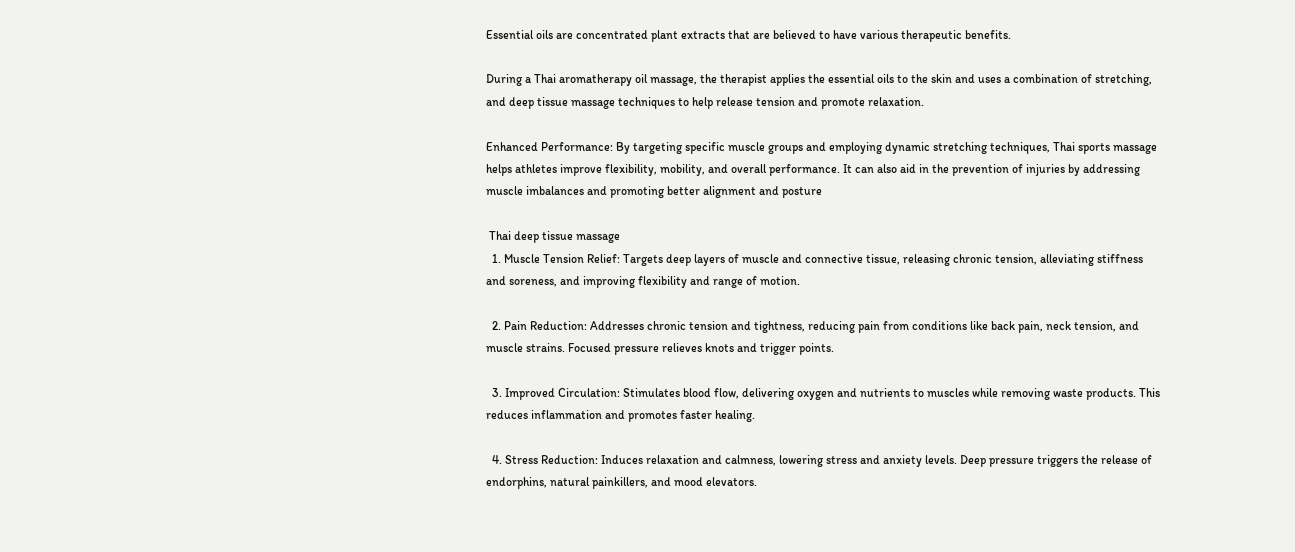Essential oils are concentrated plant extracts that are believed to have various therapeutic benefits.

During a Thai aromatherapy oil massage, the therapist applies the essential oils to the skin and uses a combination of stretching, and deep tissue massage techniques to help release tension and promote relaxation.

Enhanced Performance: By targeting specific muscle groups and employing dynamic stretching techniques, Thai sports massage helps athletes improve flexibility, mobility, and overall performance. It can also aid in the prevention of injuries by addressing muscle imbalances and promoting better alignment and posture

 Thai deep tissue massage
  1. Muscle Tension Relief: Targets deep layers of muscle and connective tissue, releasing chronic tension, alleviating stiffness and soreness, and improving flexibility and range of motion.

  2. Pain Reduction: Addresses chronic tension and tightness, reducing pain from conditions like back pain, neck tension, and muscle strains. Focused pressure relieves knots and trigger points.

  3. Improved Circulation: Stimulates blood flow, delivering oxygen and nutrients to muscles while removing waste products. This reduces inflammation and promotes faster healing.

  4. Stress Reduction: Induces relaxation and calmness, lowering stress and anxiety levels. Deep pressure triggers the release of endorphins, natural painkillers, and mood elevators.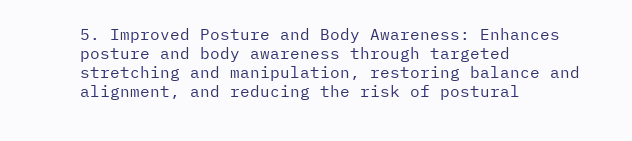5. Improved Posture and Body Awareness: Enhances posture and body awareness through targeted stretching and manipulation, restoring balance and alignment, and reducing the risk of postural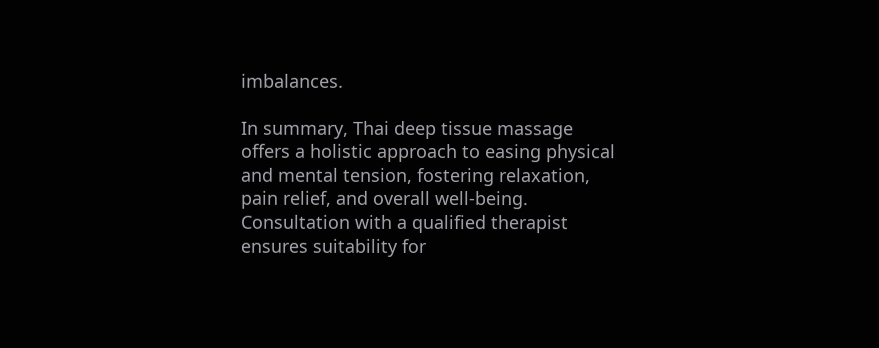imbalances.

In summary, Thai deep tissue massage offers a holistic approach to easing physical and mental tension, fostering relaxation, pain relief, and overall well-being. Consultation with a qualified therapist ensures suitability for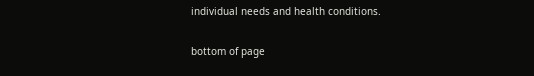individual needs and health conditions.

bottom of page